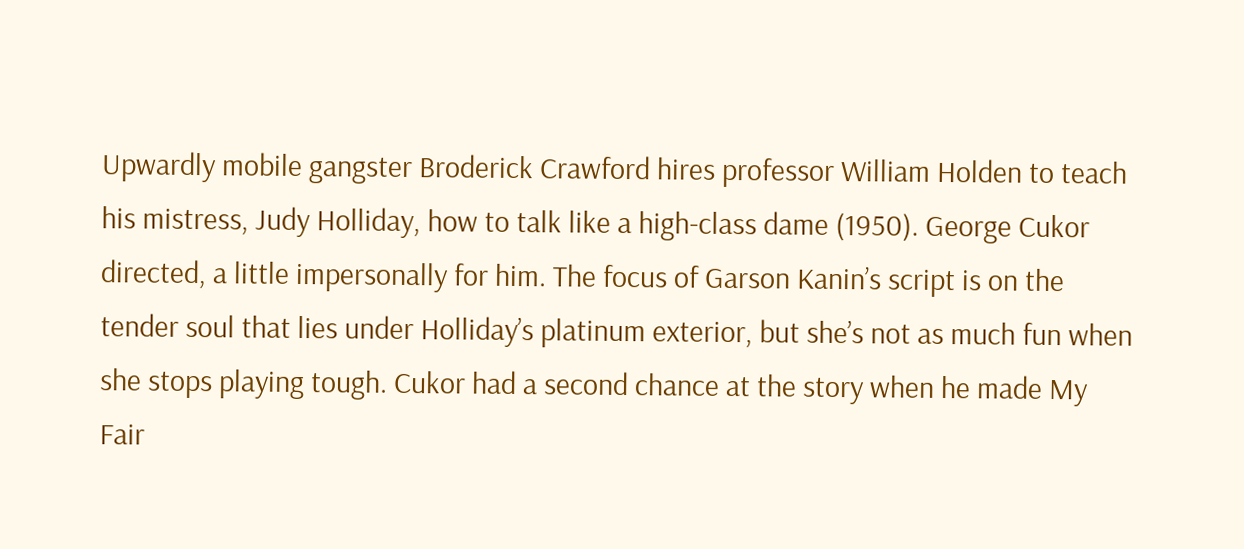Upwardly mobile gangster Broderick Crawford hires professor William Holden to teach his mistress, Judy Holliday, how to talk like a high-class dame (1950). George Cukor directed, a little impersonally for him. The focus of Garson Kanin’s script is on the tender soul that lies under Holliday’s platinum exterior, but she’s not as much fun when she stops playing tough. Cukor had a second chance at the story when he made My Fair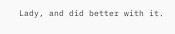Lady, and did better with it.